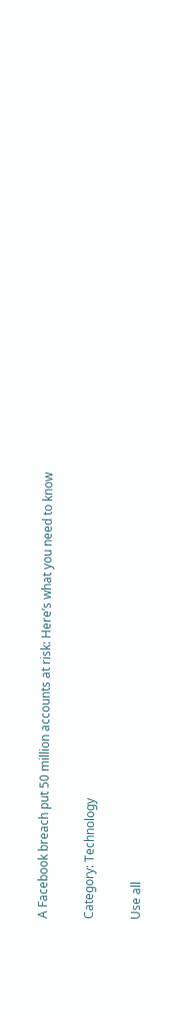A Facebook breach put 50 million accounts at risk: Here’s what you need to know

Category: Technology

Use all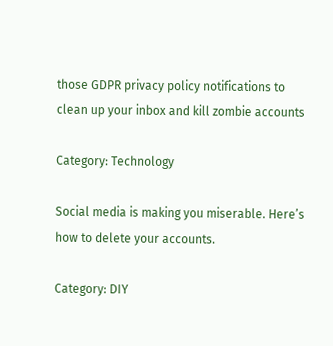those GDPR privacy policy notifications to clean up your inbox and kill zombie accounts

Category: Technology

Social media is making you miserable. Here’s how to delete your accounts.

Category: DIY